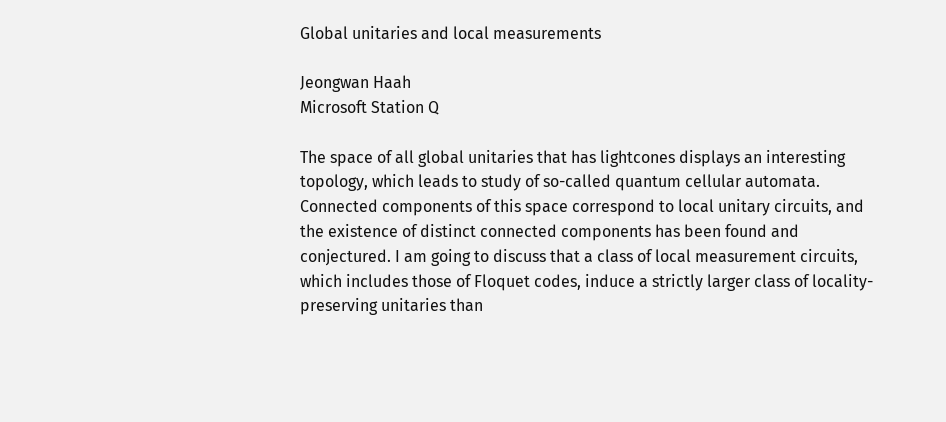Global unitaries and local measurements

Jeongwan Haah
Microsoft Station Q

The space of all global unitaries that has lightcones displays an interesting topology, which leads to study of so-called quantum cellular automata. Connected components of this space correspond to local unitary circuits, and the existence of distinct connected components has been found and conjectured. I am going to discuss that a class of local measurement circuits, which includes those of Floquet codes, induce a strictly larger class of locality-preserving unitaries than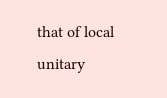that of local unitary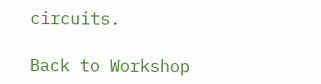circuits.

Back to Workshop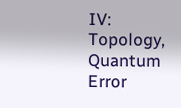IV: Topology, Quantum Error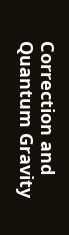Correction and Quantum Gravity